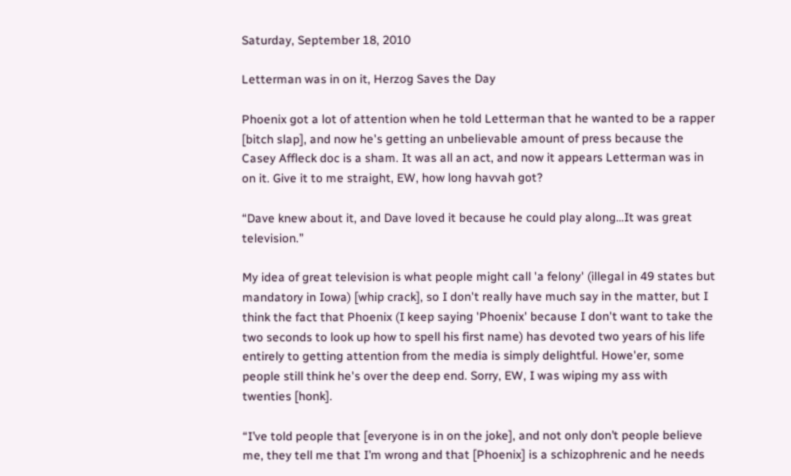Saturday, September 18, 2010

Letterman was in on it, Herzog Saves the Day

Phoenix got a lot of attention when he told Letterman that he wanted to be a rapper [bitch slap], and now he's getting an unbelievable amount of press because the Casey Affleck doc is a sham. It was all an act, and now it appears Letterman was in on it. Give it to me straight, EW, how long havvah got?

“Dave knew about it, and Dave loved it because he could play along…It was great television.”

My idea of great television is what people might call 'a felony' (illegal in 49 states but mandatory in Iowa) [whip crack], so I don't really have much say in the matter, but I think the fact that Phoenix (I keep saying 'Phoenix' because I don't want to take the two seconds to look up how to spell his first name) has devoted two years of his life entirely to getting attention from the media is simply delightful. Howe'er, some people still think he's over the deep end. Sorry, EW, I was wiping my ass with twenties [honk].

“I’ve told people that [everyone is in on the joke], and not only don’t people believe me, they tell me that I’m wrong and that [Phoenix] is a schizophrenic and he needs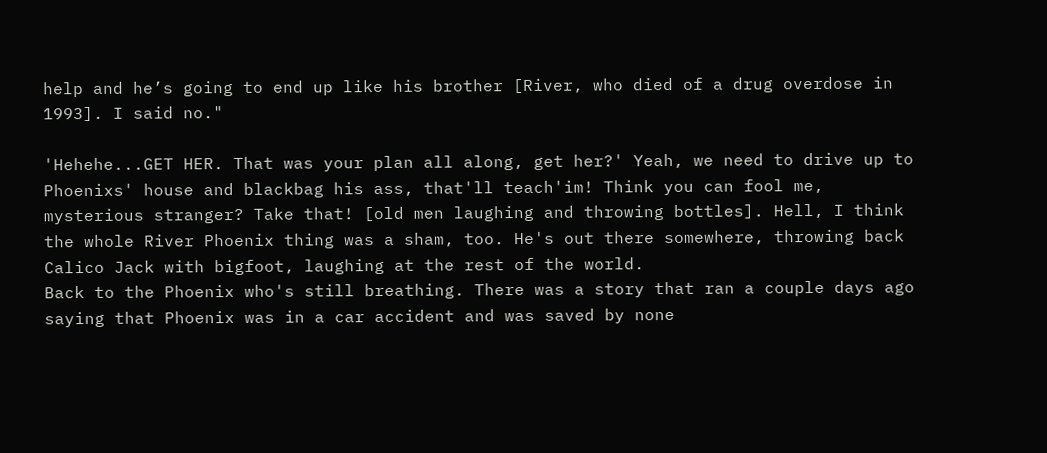help and he’s going to end up like his brother [River, who died of a drug overdose in 1993]. I said no."

'Hehehe...GET HER. That was your plan all along, get her?' Yeah, we need to drive up to Phoenixs' house and blackbag his ass, that'll teach'im! Think you can fool me, mysterious stranger? Take that! [old men laughing and throwing bottles]. Hell, I think the whole River Phoenix thing was a sham, too. He's out there somewhere, throwing back Calico Jack with bigfoot, laughing at the rest of the world.
Back to the Phoenix who's still breathing. There was a story that ran a couple days ago saying that Phoenix was in a car accident and was saved by none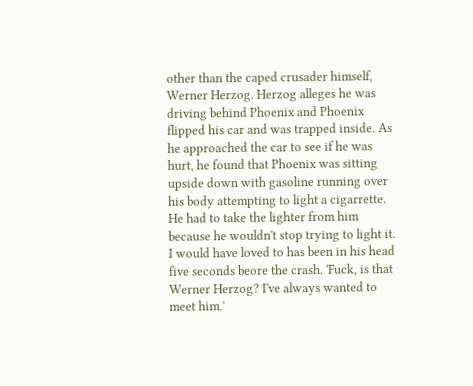other than the caped crusader himself, Werner Herzog. Herzog alleges he was driving behind Phoenix and Phoenix flipped his car and was trapped inside. As he approached the car to see if he was hurt, he found that Phoenix was sitting upside down with gasoline running over his body attempting to light a cigarrette. He had to take the lighter from him because he wouldn't stop trying to light it. I would have loved to has been in his head five seconds beore the crash. 'Fuck, is that Werner Herzog? I've always wanted to meet him.'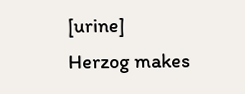[urine]
Herzog makes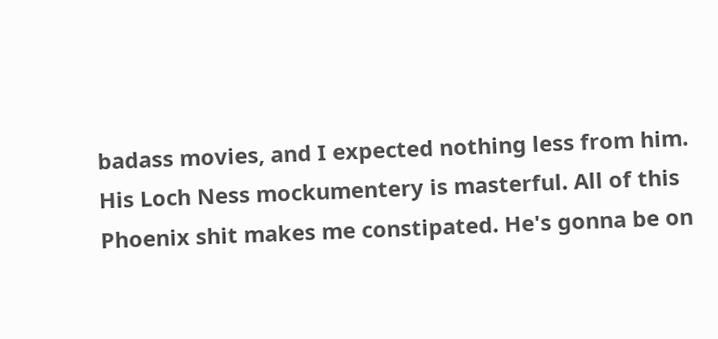badass movies, and I expected nothing less from him. His Loch Ness mockumentery is masterful. All of this Phoenix shit makes me constipated. He's gonna be on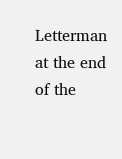Letterman at the end of the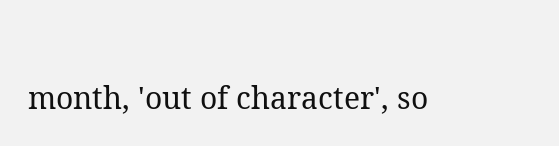month, 'out of character', so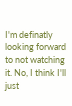I'm definatly looking forward to not watching it. No, I think I'll just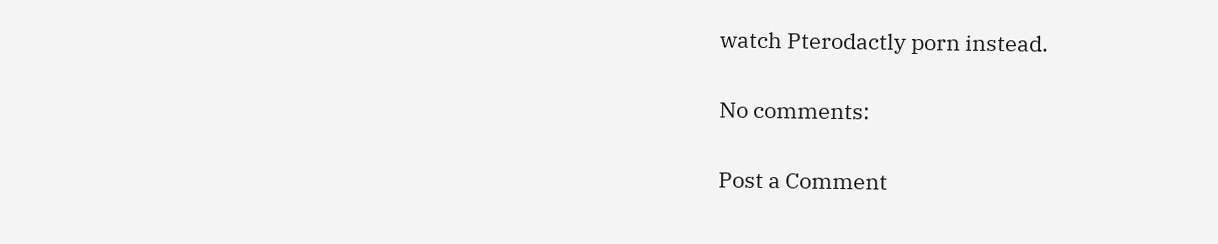watch Pterodactly porn instead.

No comments:

Post a Comment